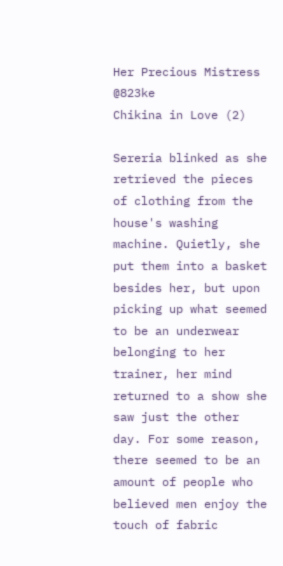Her Precious Mistress @823ke
Chikina in Love (2)

Sereria blinked as she retrieved the pieces of clothing from the house's washing machine. Quietly, she put them into a basket besides her, but upon picking up what seemed to be an underwear belonging to her trainer, her mind returned to a show she saw just the other day. For some reason, there seemed to be an amount of people who believed men enjoy the touch of fabric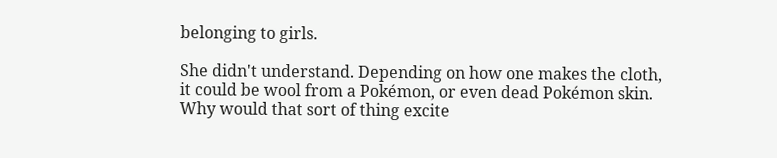belonging to girls.

She didn't understand. Depending on how one makes the cloth, it could be wool from a Pokémon, or even dead Pokémon skin. Why would that sort of thing excite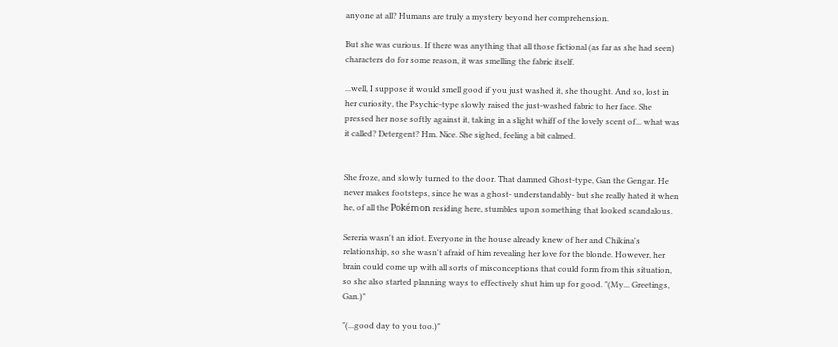anyone at all? Humans are truly a mystery beyond her comprehension.

But she was curious. If there was anything that all those fictional (as far as she had seen) characters do for some reason, it was smelling the fabric itself.

...well, I suppose it would smell good if you just washed it, she thought. And so, lost in her curiosity, the Psychic-type slowly raised the just-washed fabric to her face. She pressed her nose softly against it, taking in a slight whiff of the lovely scent of... what was it called? Detergent? Hm. Nice. She sighed, feeling a bit calmed.


She froze, and slowly turned to the door. That damned Ghost-type, Gan the Gengar. He never makes footsteps, since he was a ghost- understandably- but she really hated it when he, of all the Pokémon residing here, stumbles upon something that looked scandalous.

Sereria wasn't an idiot. Everyone in the house already knew of her and Chikina's relationship, so she wasn't afraid of him revealing her love for the blonde. However, her brain could come up with all sorts of misconceptions that could form from this situation, so she also started planning ways to effectively shut him up for good. "(My... Greetings, Gan.)"

"(...good day to you too.)"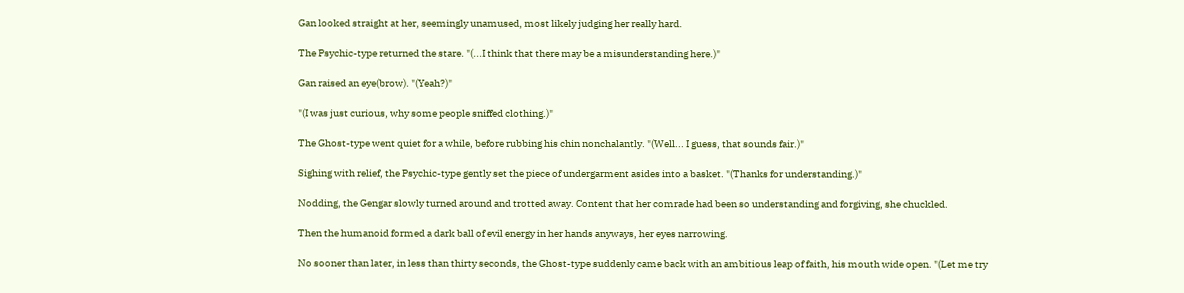Gan looked straight at her, seemingly unamused, most likely judging her really hard.

The Psychic-type returned the stare. "(...I think that there may be a misunderstanding here.)"

Gan raised an eye(brow). "(Yeah?)"

"(I was just curious, why some people sniffed clothing.)"

The Ghost-type went quiet for a while, before rubbing his chin nonchalantly. "(Well... I guess, that sounds fair.)"

Sighing with relief, the Psychic-type gently set the piece of undergarment asides into a basket. "(Thanks for understanding.)"

Nodding, the Gengar slowly turned around and trotted away. Content that her comrade had been so understanding and forgiving, she chuckled.

Then the humanoid formed a dark ball of evil energy in her hands anyways, her eyes narrowing.

No sooner than later, in less than thirty seconds, the Ghost-type suddenly came back with an ambitious leap of faith, his mouth wide open. "(Let me try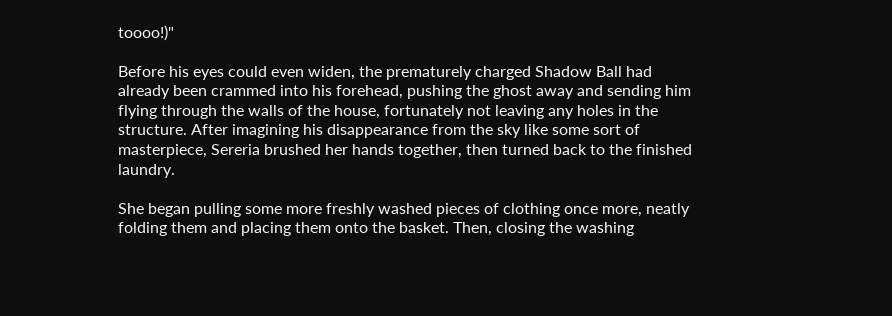toooo!)"

Before his eyes could even widen, the prematurely charged Shadow Ball had already been crammed into his forehead, pushing the ghost away and sending him flying through the walls of the house, fortunately not leaving any holes in the structure. After imagining his disappearance from the sky like some sort of masterpiece, Sereria brushed her hands together, then turned back to the finished laundry.

She began pulling some more freshly washed pieces of clothing once more, neatly folding them and placing them onto the basket. Then, closing the washing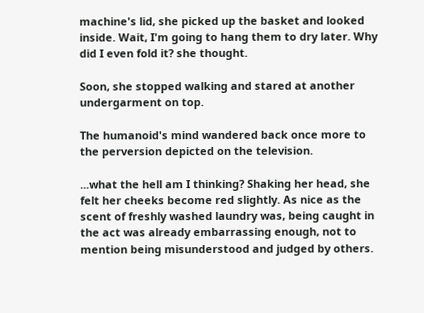machine's lid, she picked up the basket and looked inside. Wait, I'm going to hang them to dry later. Why did I even fold it? she thought.

Soon, she stopped walking and stared at another undergarment on top.

The humanoid's mind wandered back once more to the perversion depicted on the television.

...what the hell am I thinking? Shaking her head, she felt her cheeks become red slightly. As nice as the scent of freshly washed laundry was, being caught in the act was already embarrassing enough, not to mention being misunderstood and judged by others.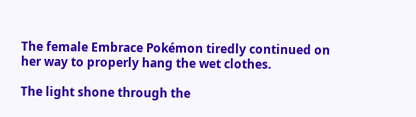The female Embrace Pokémon tiredly continued on her way to properly hang the wet clothes.

The light shone through the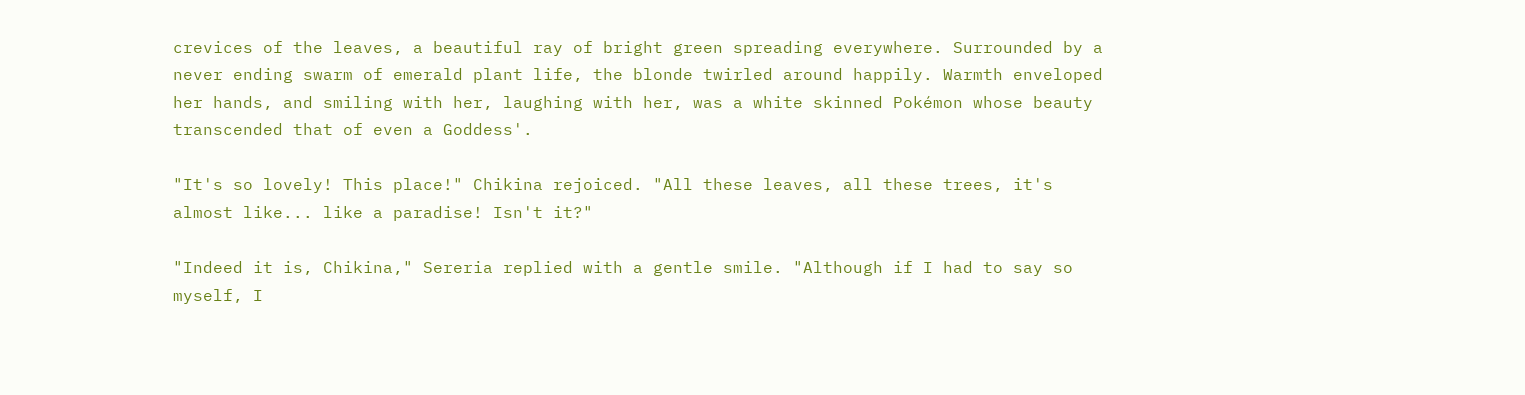crevices of the leaves, a beautiful ray of bright green spreading everywhere. Surrounded by a never ending swarm of emerald plant life, the blonde twirled around happily. Warmth enveloped her hands, and smiling with her, laughing with her, was a white skinned Pokémon whose beauty transcended that of even a Goddess'.

"It's so lovely! This place!" Chikina rejoiced. "All these leaves, all these trees, it's almost like... like a paradise! Isn't it?"

"Indeed it is, Chikina," Sereria replied with a gentle smile. "Although if I had to say so myself, I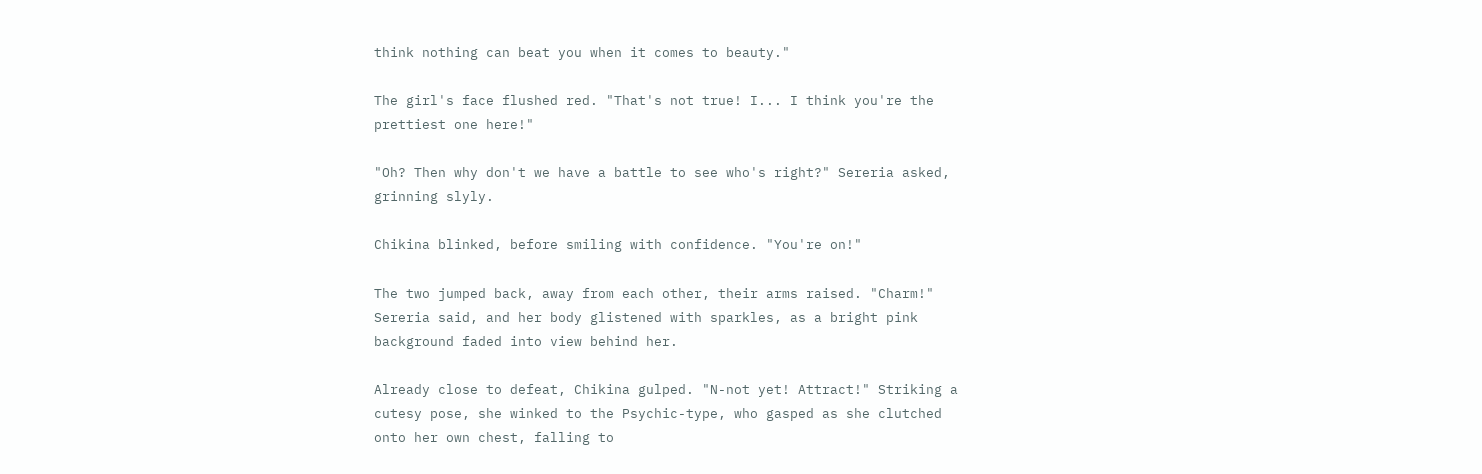think nothing can beat you when it comes to beauty."

The girl's face flushed red. "That's not true! I... I think you're the prettiest one here!"

"Oh? Then why don't we have a battle to see who's right?" Sereria asked, grinning slyly.

Chikina blinked, before smiling with confidence. "You're on!"

The two jumped back, away from each other, their arms raised. "Charm!" Sereria said, and her body glistened with sparkles, as a bright pink background faded into view behind her.

Already close to defeat, Chikina gulped. "N-not yet! Attract!" Striking a cutesy pose, she winked to the Psychic-type, who gasped as she clutched onto her own chest, falling to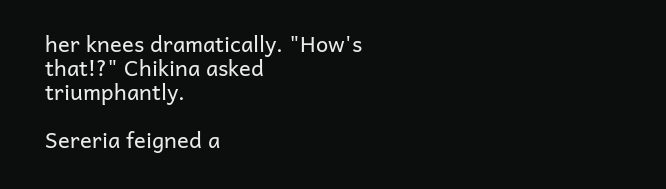her knees dramatically. "How's that!?" Chikina asked triumphantly.

Sereria feigned a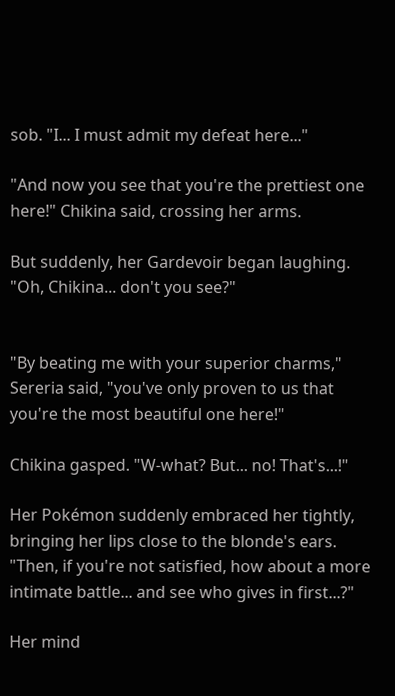sob. "I... I must admit my defeat here..."

"And now you see that you're the prettiest one here!" Chikina said, crossing her arms.

But suddenly, her Gardevoir began laughing. "Oh, Chikina... don't you see?"


"By beating me with your superior charms," Sereria said, "you've only proven to us that you're the most beautiful one here!"

Chikina gasped. "W-what? But... no! That's...!"

Her Pokémon suddenly embraced her tightly, bringing her lips close to the blonde's ears. "Then, if you're not satisfied, how about a more intimate battle... and see who gives in first...?"

Her mind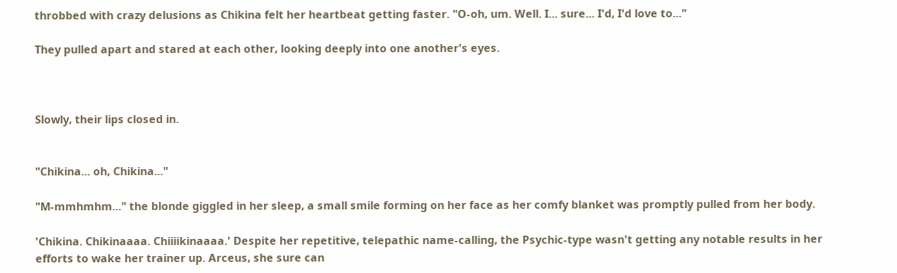throbbed with crazy delusions as Chikina felt her heartbeat getting faster. "O-oh, um. Well. I... sure... I'd, I'd love to..."

They pulled apart and stared at each other, looking deeply into one another's eyes.



Slowly, their lips closed in.


"Chikina... oh, Chikina..."

"M-mmhmhm..." the blonde giggled in her sleep, a small smile forming on her face as her comfy blanket was promptly pulled from her body.

'Chikina. Chikinaaaa. Chiiiikinaaaa.' Despite her repetitive, telepathic name-calling, the Psychic-type wasn't getting any notable results in her efforts to wake her trainer up. Arceus, she sure can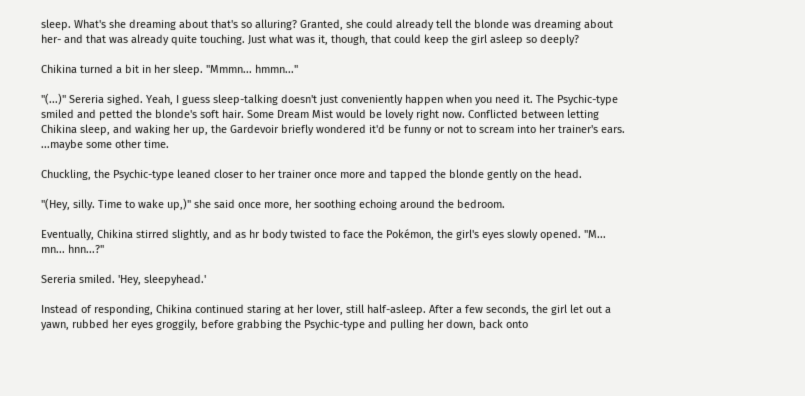sleep. What's she dreaming about that's so alluring? Granted, she could already tell the blonde was dreaming about her- and that was already quite touching. Just what was it, though, that could keep the girl asleep so deeply?

Chikina turned a bit in her sleep. "Mmmn... hmmn..."

"(...)" Sereria sighed. Yeah, I guess sleep-talking doesn't just conveniently happen when you need it. The Psychic-type smiled and petted the blonde's soft hair. Some Dream Mist would be lovely right now. Conflicted between letting Chikina sleep, and waking her up, the Gardevoir briefly wondered it'd be funny or not to scream into her trainer's ears. ...maybe some other time.

Chuckling, the Psychic-type leaned closer to her trainer once more and tapped the blonde gently on the head.

"(Hey, silly. Time to wake up,)" she said once more, her soothing echoing around the bedroom.

Eventually, Chikina stirred slightly, and as hr body twisted to face the Pokémon, the girl's eyes slowly opened. "M... mn... hnn...?"

Sereria smiled. 'Hey, sleepyhead.'

Instead of responding, Chikina continued staring at her lover, still half-asleep. After a few seconds, the girl let out a yawn, rubbed her eyes groggily, before grabbing the Psychic-type and pulling her down, back onto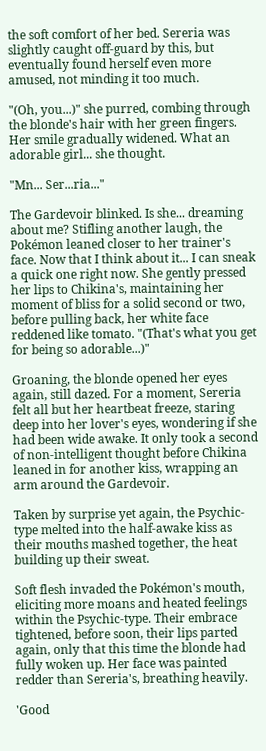the soft comfort of her bed. Sereria was slightly caught off-guard by this, but eventually found herself even more amused, not minding it too much.

"(Oh, you...)" she purred, combing through the blonde's hair with her green fingers. Her smile gradually widened. What an adorable girl... she thought.

"Mn... Ser...ria..."

The Gardevoir blinked. Is she... dreaming about me? Stifling another laugh, the Pokémon leaned closer to her trainer's face. Now that I think about it... I can sneak a quick one right now. She gently pressed her lips to Chikina's, maintaining her moment of bliss for a solid second or two, before pulling back, her white face reddened like tomato. "(That's what you get for being so adorable...)"

Groaning, the blonde opened her eyes again, still dazed. For a moment, Sereria felt all but her heartbeat freeze, staring deep into her lover's eyes, wondering if she had been wide awake. It only took a second of non-intelligent thought before Chikina leaned in for another kiss, wrapping an arm around the Gardevoir.

Taken by surprise yet again, the Psychic-type melted into the half-awake kiss as their mouths mashed together, the heat building up their sweat.

Soft flesh invaded the Pokémon's mouth, eliciting more moans and heated feelings within the Psychic-type. Their embrace tightened, before soon, their lips parted again, only that this time the blonde had fully woken up. Her face was painted redder than Sereria's, breathing heavily.

'Good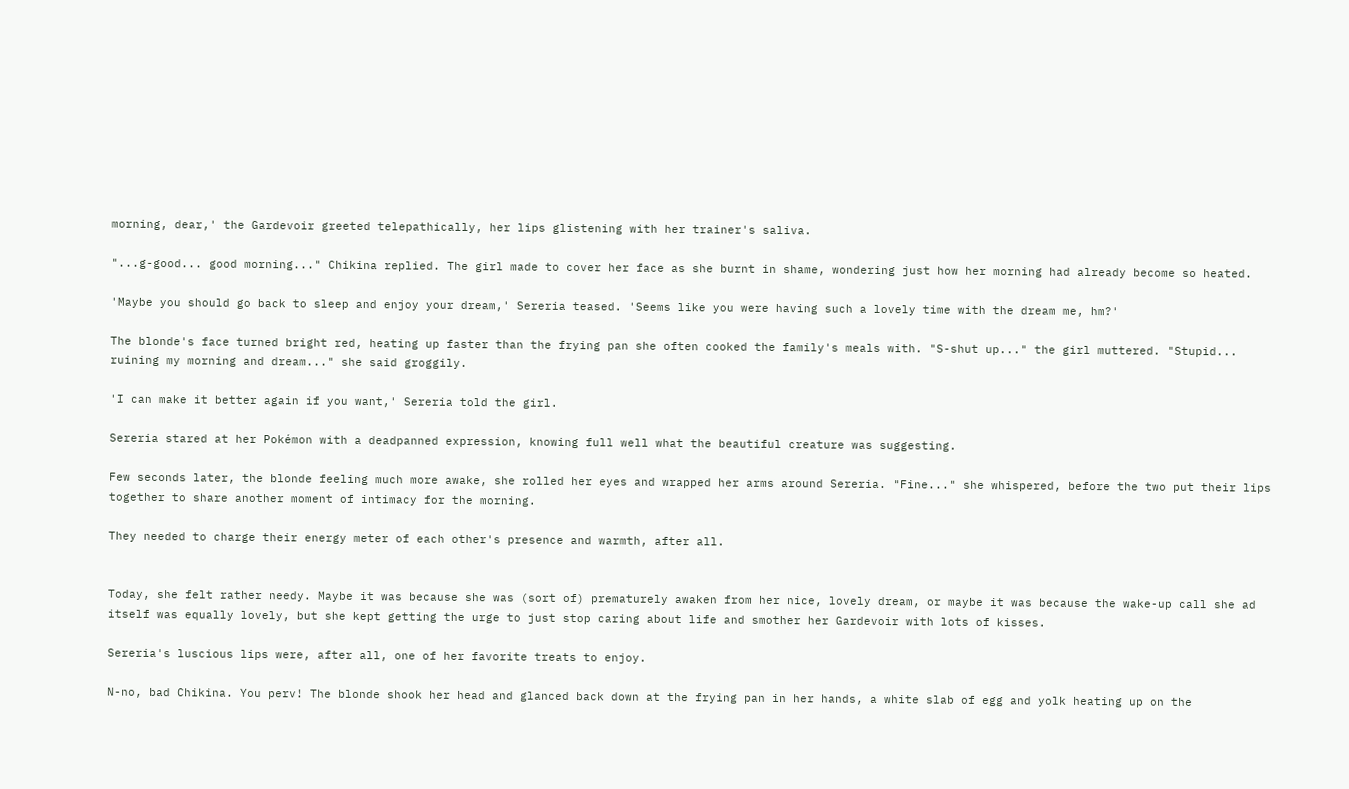morning, dear,' the Gardevoir greeted telepathically, her lips glistening with her trainer's saliva.

"...g-good... good morning..." Chikina replied. The girl made to cover her face as she burnt in shame, wondering just how her morning had already become so heated.

'Maybe you should go back to sleep and enjoy your dream,' Sereria teased. 'Seems like you were having such a lovely time with the dream me, hm?'

The blonde's face turned bright red, heating up faster than the frying pan she often cooked the family's meals with. "S-shut up..." the girl muttered. "Stupid... ruining my morning and dream..." she said groggily.

'I can make it better again if you want,' Sereria told the girl.

Sereria stared at her Pokémon with a deadpanned expression, knowing full well what the beautiful creature was suggesting.

Few seconds later, the blonde feeling much more awake, she rolled her eyes and wrapped her arms around Sereria. "Fine..." she whispered, before the two put their lips together to share another moment of intimacy for the morning.

They needed to charge their energy meter of each other's presence and warmth, after all.


Today, she felt rather needy. Maybe it was because she was (sort of) prematurely awaken from her nice, lovely dream, or maybe it was because the wake-up call she ad itself was equally lovely, but she kept getting the urge to just stop caring about life and smother her Gardevoir with lots of kisses.

Sereria's luscious lips were, after all, one of her favorite treats to enjoy.

N-no, bad Chikina. You perv! The blonde shook her head and glanced back down at the frying pan in her hands, a white slab of egg and yolk heating up on the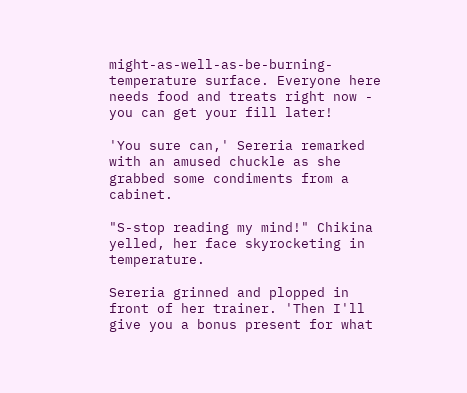might-as-well-as-be-burning-temperature surface. Everyone here needs food and treats right now - you can get your fill later!

'You sure can,' Sereria remarked with an amused chuckle as she grabbed some condiments from a cabinet.

"S-stop reading my mind!" Chikina yelled, her face skyrocketing in temperature.

Sereria grinned and plopped in front of her trainer. 'Then I'll give you a bonus present for what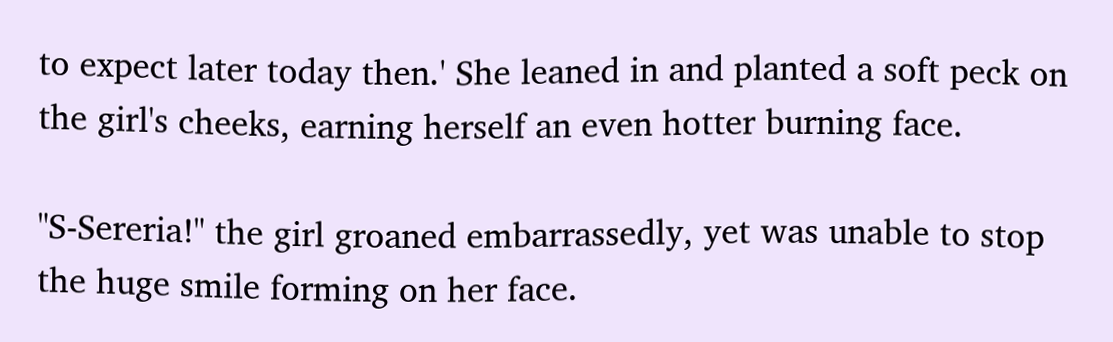to expect later today then.' She leaned in and planted a soft peck on the girl's cheeks, earning herself an even hotter burning face.

"S-Sereria!" the girl groaned embarrassedly, yet was unable to stop the huge smile forming on her face.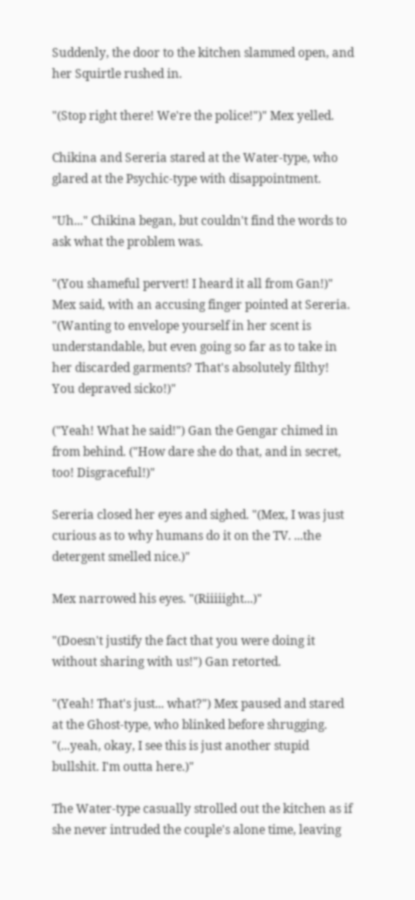Suddenly, the door to the kitchen slammed open, and her Squirtle rushed in.

"(Stop right there! We're the police!")" Mex yelled.

Chikina and Sereria stared at the Water-type, who glared at the Psychic-type with disappointment.

"Uh..." Chikina began, but couldn't find the words to ask what the problem was.

"(You shameful pervert! I heard it all from Gan!)" Mex said, with an accusing finger pointed at Sereria. "(Wanting to envelope yourself in her scent is understandable, but even going so far as to take in her discarded garments? That's absolutely filthy! You depraved sicko!)"

("Yeah! What he said!") Gan the Gengar chimed in from behind. ("How dare she do that, and in secret, too! Disgraceful!)"

Sereria closed her eyes and sighed. "(Mex, I was just curious as to why humans do it on the TV. ...the detergent smelled nice.)"

Mex narrowed his eyes. "(Riiiiight...)"

"(Doesn't justify the fact that you were doing it without sharing with us!") Gan retorted.

"(Yeah! That's just... what?") Mex paused and stared at the Ghost-type, who blinked before shrugging. "(...yeah, okay, I see this is just another stupid bullshit. I'm outta here.)"

The Water-type casually strolled out the kitchen as if she never intruded the couple's alone time, leaving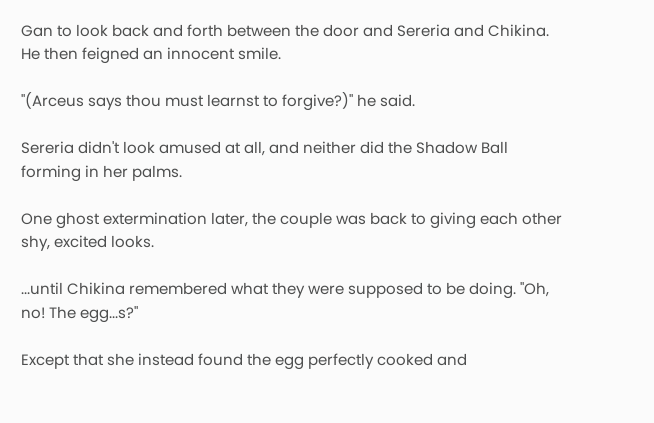Gan to look back and forth between the door and Sereria and Chikina. He then feigned an innocent smile.

"(Arceus says thou must learnst to forgive?)" he said.

Sereria didn't look amused at all, and neither did the Shadow Ball forming in her palms.

One ghost extermination later, the couple was back to giving each other shy, excited looks.

...until Chikina remembered what they were supposed to be doing. "Oh, no! The egg...s?"

Except that she instead found the egg perfectly cooked and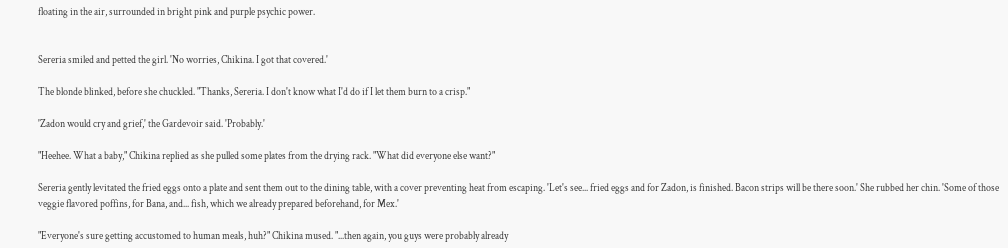floating in the air, surrounded in bright pink and purple psychic power.


Sereria smiled and petted the girl. 'No worries, Chikina. I got that covered.'

The blonde blinked, before she chuckled. "Thanks, Sereria. I don't know what I'd do if I let them burn to a crisp."

'Zadon would cry and grief,' the Gardevoir said. 'Probably.'

"Heehee. What a baby," Chikina replied as she pulled some plates from the drying rack. "What did everyone else want?"

Sereria gently levitated the fried eggs onto a plate and sent them out to the dining table, with a cover preventing heat from escaping. 'Let's see... fried eggs and for Zadon, is finished. Bacon strips will be there soon.' She rubbed her chin. 'Some of those veggie flavored poffins, for Bana, and... fish, which we already prepared beforehand, for Mex.'

"Everyone's sure getting accustomed to human meals, huh?" Chikina mused. "...then again, you guys were probably already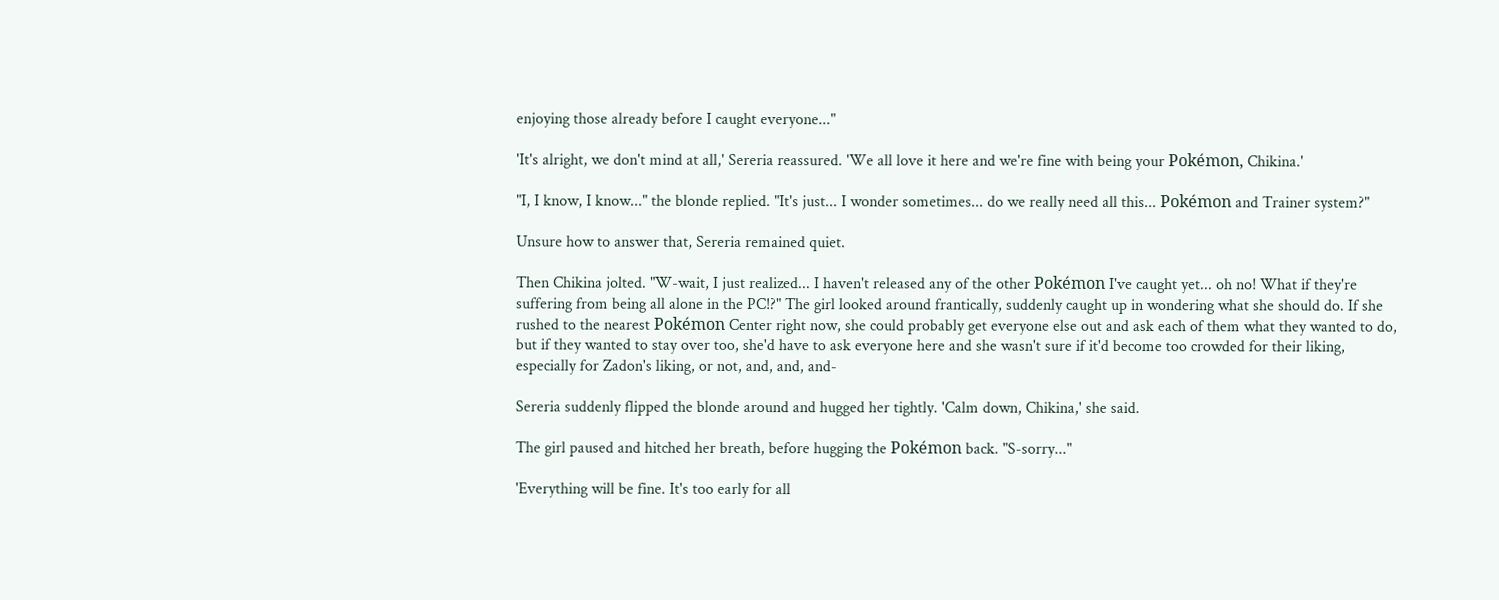enjoying those already before I caught everyone..."

'It's alright, we don't mind at all,' Sereria reassured. 'We all love it here and we're fine with being your Pokémon, Chikina.'

"I, I know, I know..." the blonde replied. "It's just... I wonder sometimes... do we really need all this... Pokémon and Trainer system?"

Unsure how to answer that, Sereria remained quiet.

Then Chikina jolted. "W-wait, I just realized... I haven't released any of the other Pokémon I've caught yet... oh no! What if they're suffering from being all alone in the PC!?" The girl looked around frantically, suddenly caught up in wondering what she should do. If she rushed to the nearest Pokémon Center right now, she could probably get everyone else out and ask each of them what they wanted to do, but if they wanted to stay over too, she'd have to ask everyone here and she wasn't sure if it'd become too crowded for their liking, especially for Zadon's liking, or not, and, and, and-

Sereria suddenly flipped the blonde around and hugged her tightly. 'Calm down, Chikina,' she said.

The girl paused and hitched her breath, before hugging the Pokémon back. "S-sorry..."

'Everything will be fine. It's too early for all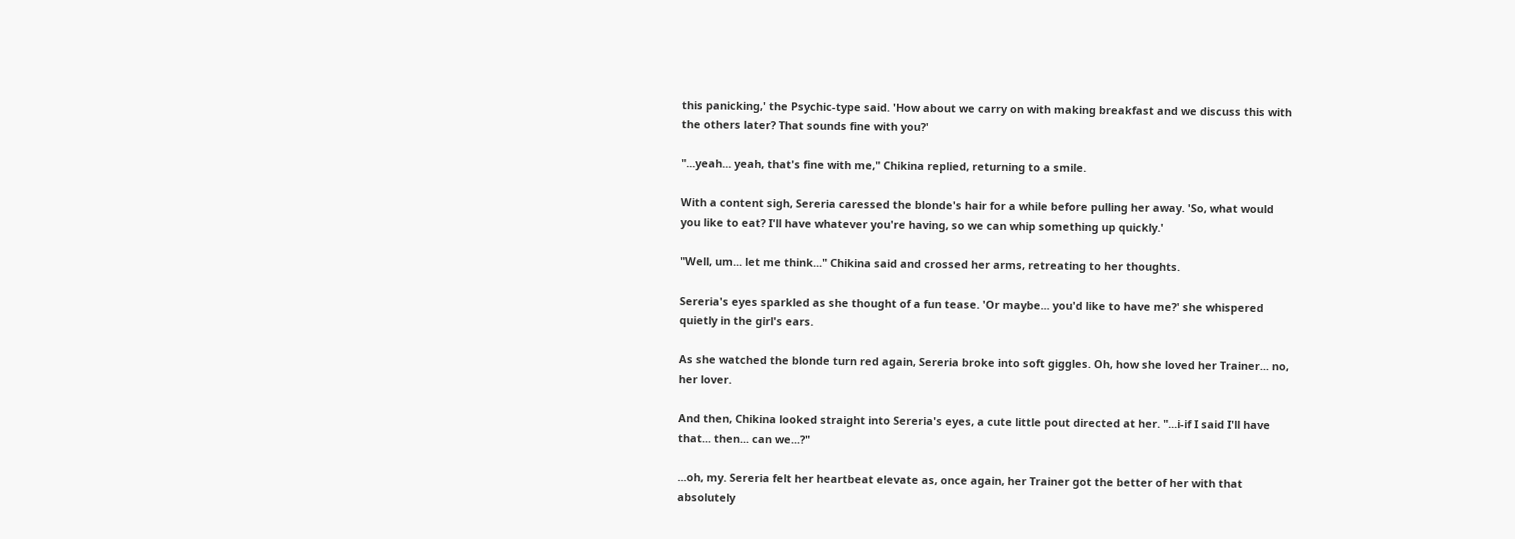this panicking,' the Psychic-type said. 'How about we carry on with making breakfast and we discuss this with the others later? That sounds fine with you?'

"...yeah... yeah, that's fine with me," Chikina replied, returning to a smile.

With a content sigh, Sereria caressed the blonde's hair for a while before pulling her away. 'So, what would you like to eat? I'll have whatever you're having, so we can whip something up quickly.'

"Well, um... let me think..." Chikina said and crossed her arms, retreating to her thoughts.

Sereria's eyes sparkled as she thought of a fun tease. 'Or maybe... you'd like to have me?' she whispered quietly in the girl's ears.

As she watched the blonde turn red again, Sereria broke into soft giggles. Oh, how she loved her Trainer... no, her lover.

And then, Chikina looked straight into Sereria's eyes, a cute little pout directed at her. "...i-if I said I'll have that... then... can we...?"

...oh, my. Sereria felt her heartbeat elevate as, once again, her Trainer got the better of her with that absolutely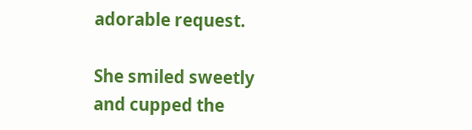adorable request.

She smiled sweetly and cupped the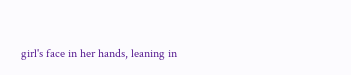girl's face in her hands, leaning in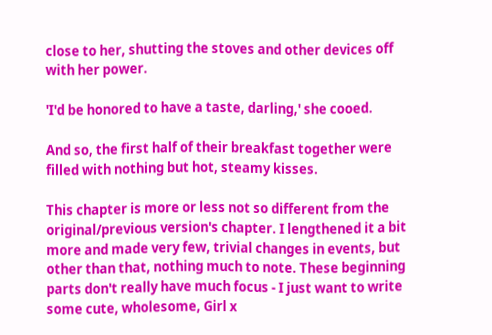close to her, shutting the stoves and other devices off with her power.

'I'd be honored to have a taste, darling,' she cooed.

And so, the first half of their breakfast together were filled with nothing but hot, steamy kisses.

This chapter is more or less not so different from the original/previous version's chapter. I lengthened it a bit more and made very few, trivial changes in events, but other than that, nothing much to note. These beginning parts don't really have much focus - I just want to write some cute, wholesome, Girl x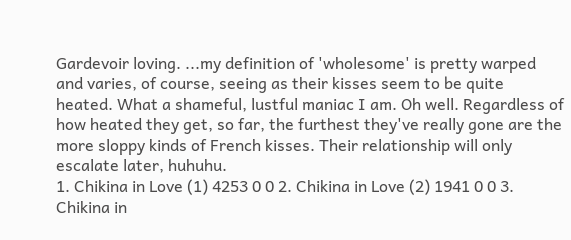Gardevoir loving. ...my definition of 'wholesome' is pretty warped and varies, of course, seeing as their kisses seem to be quite heated. What a shameful, lustful maniac I am. Oh well. Regardless of how heated they get, so far, the furthest they've really gone are the more sloppy kinds of French kisses. Their relationship will only escalate later, huhuhu.
1. Chikina in Love (1) 4253 0 0 2. Chikina in Love (2) 1941 0 0 3. Chikina in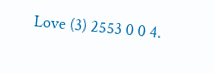Love (3) 2553 0 0 4.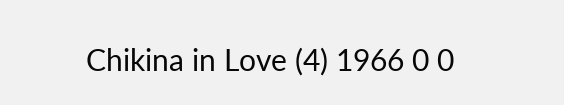Chikina in Love (4) 1966 0 0